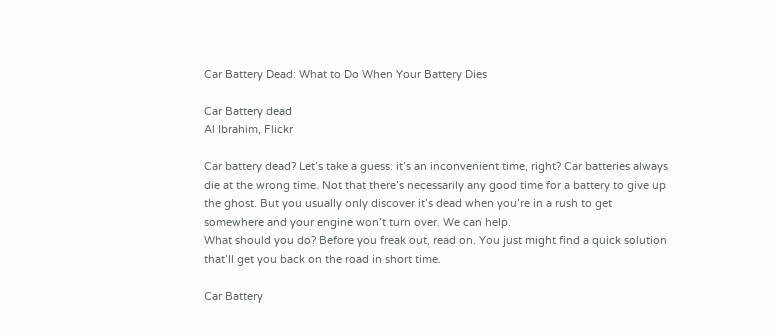Car Battery Dead: What to Do When Your Battery Dies

Car Battery dead
Al Ibrahim, Flickr

Car battery dead? Let’s take a guess: it’s an inconvenient time, right? Car batteries always die at the wrong time. Not that there’s necessarily any good time for a battery to give up the ghost. But you usually only discover it’s dead when you’re in a rush to get somewhere and your engine won’t turn over. We can help.
What should you do? Before you freak out, read on. You just might find a quick solution that’ll get you back on the road in short time.

Car Battery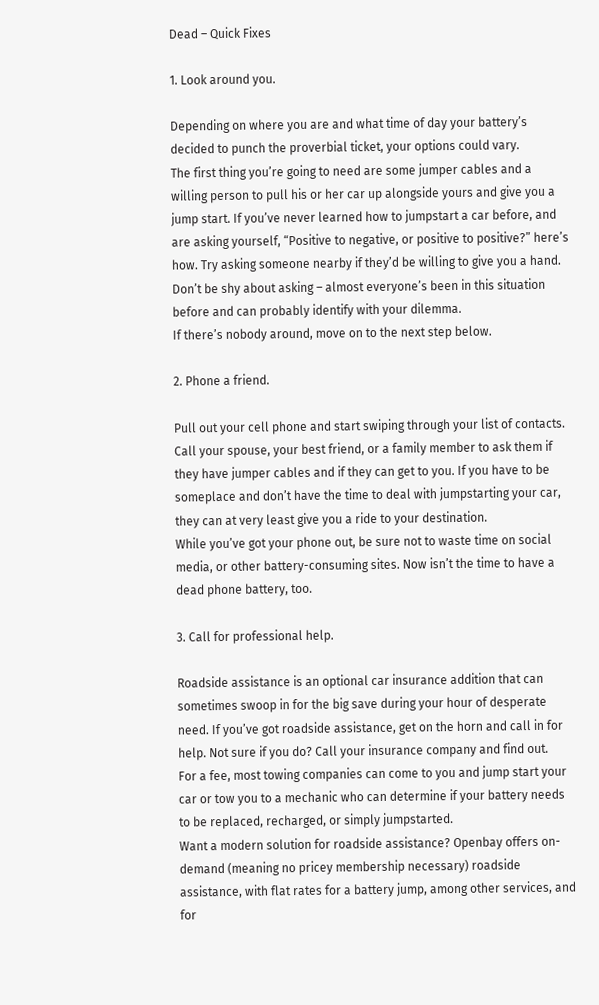Dead – Quick Fixes

1. Look around you.

Depending on where you are and what time of day your battery’s decided to punch the proverbial ticket, your options could vary.
The first thing you’re going to need are some jumper cables and a willing person to pull his or her car up alongside yours and give you a jump start. If you’ve never learned how to jumpstart a car before, and are asking yourself, “Positive to negative, or positive to positive?” here’s how. Try asking someone nearby if they’d be willing to give you a hand. Don’t be shy about asking – almost everyone’s been in this situation before and can probably identify with your dilemma.
If there’s nobody around, move on to the next step below.

2. Phone a friend.

Pull out your cell phone and start swiping through your list of contacts. Call your spouse, your best friend, or a family member to ask them if they have jumper cables and if they can get to you. If you have to be someplace and don’t have the time to deal with jumpstarting your car, they can at very least give you a ride to your destination.
While you’ve got your phone out, be sure not to waste time on social media, or other battery-consuming sites. Now isn’t the time to have a dead phone battery, too.

3. Call for professional help.

Roadside assistance is an optional car insurance addition that can sometimes swoop in for the big save during your hour of desperate need. If you’ve got roadside assistance, get on the horn and call in for help. Not sure if you do? Call your insurance company and find out.
For a fee, most towing companies can come to you and jump start your car or tow you to a mechanic who can determine if your battery needs to be replaced, recharged, or simply jumpstarted.
Want a modern solution for roadside assistance? Openbay offers on-demand (meaning no pricey membership necessary) roadside assistance, with flat rates for a battery jump, among other services, and for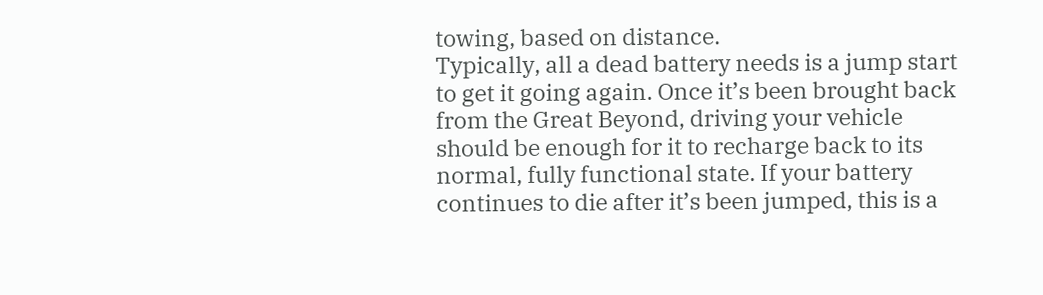towing, based on distance.
Typically, all a dead battery needs is a jump start to get it going again. Once it’s been brought back from the Great Beyond, driving your vehicle should be enough for it to recharge back to its normal, fully functional state. If your battery continues to die after it’s been jumped, this is a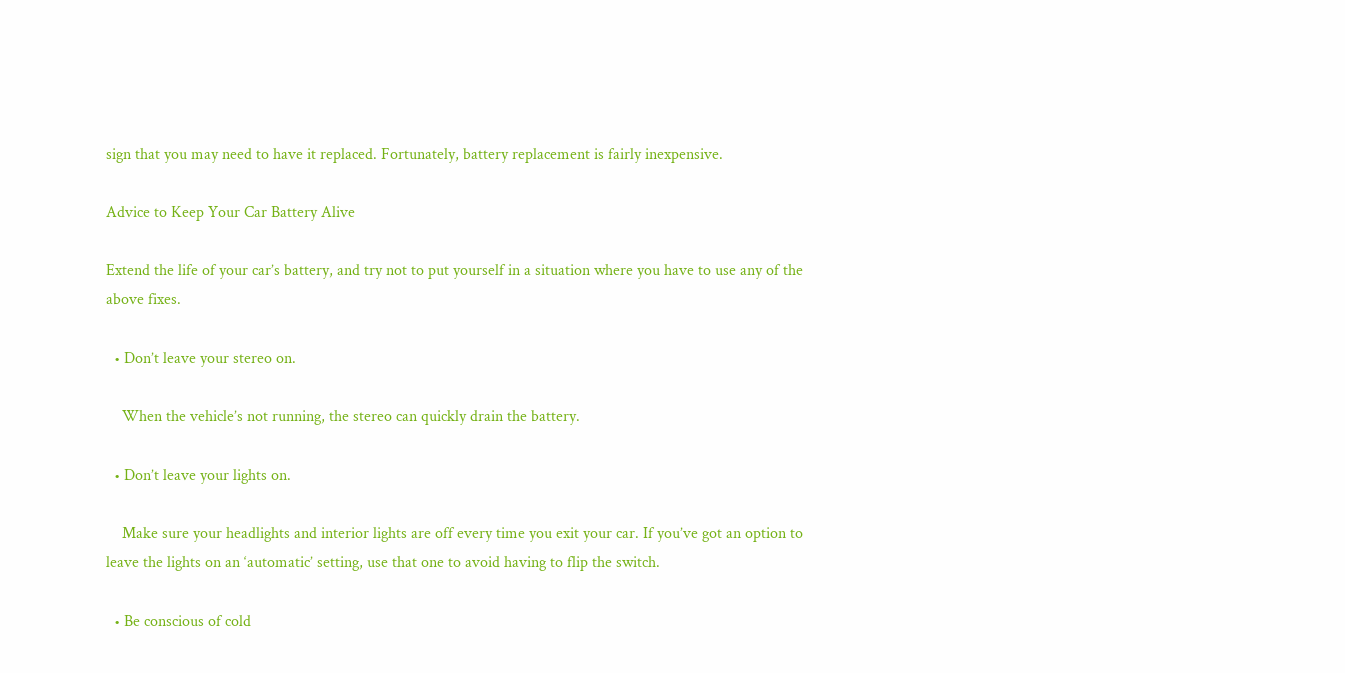sign that you may need to have it replaced. Fortunately, battery replacement is fairly inexpensive.

Advice to Keep Your Car Battery Alive

Extend the life of your car’s battery, and try not to put yourself in a situation where you have to use any of the above fixes.

  • Don’t leave your stereo on.

    When the vehicle’s not running, the stereo can quickly drain the battery.

  • Don’t leave your lights on.

    Make sure your headlights and interior lights are off every time you exit your car. If you’ve got an option to leave the lights on an ‘automatic’ setting, use that one to avoid having to flip the switch.

  • Be conscious of cold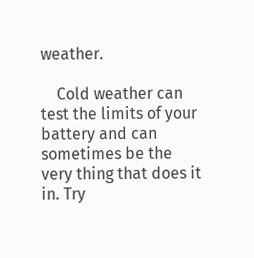weather.

    Cold weather can test the limits of your battery and can sometimes be the very thing that does it in. Try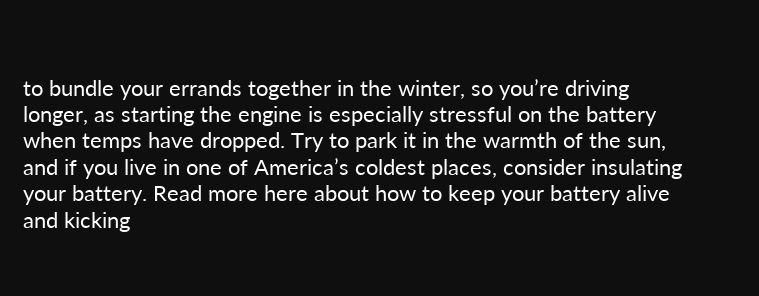to bundle your errands together in the winter, so you’re driving longer, as starting the engine is especially stressful on the battery when temps have dropped. Try to park it in the warmth of the sun, and if you live in one of America’s coldest places, consider insulating your battery. Read more here about how to keep your battery alive and kicking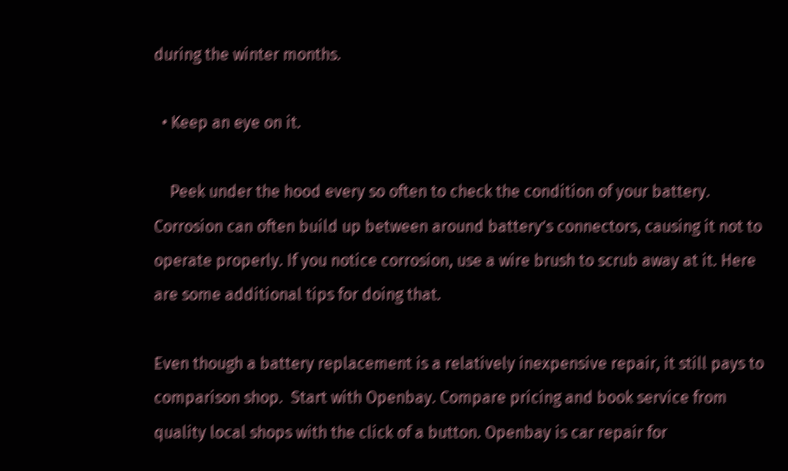during the winter months.

  • Keep an eye on it.

    Peek under the hood every so often to check the condition of your battery. Corrosion can often build up between around battery’s connectors, causing it not to operate properly. If you notice corrosion, use a wire brush to scrub away at it. Here are some additional tips for doing that.

Even though a battery replacement is a relatively inexpensive repair, it still pays to comparison shop.  Start with Openbay. Compare pricing and book service from quality local shops with the click of a button. Openbay is car repair for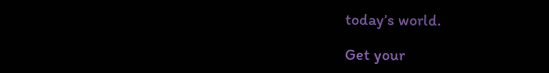today’s world.

Get your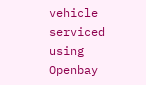vehicle serviced using Openbay